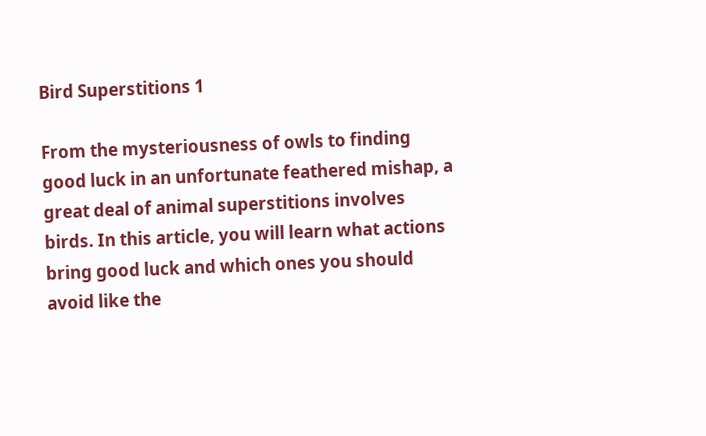Bird Superstitions 1

From the mysteriousness of owls to finding good luck in an unfortunate feathered mishap, a great deal of animal superstitions involves birds. In this article, you will learn what actions bring good luck and which ones you should avoid like the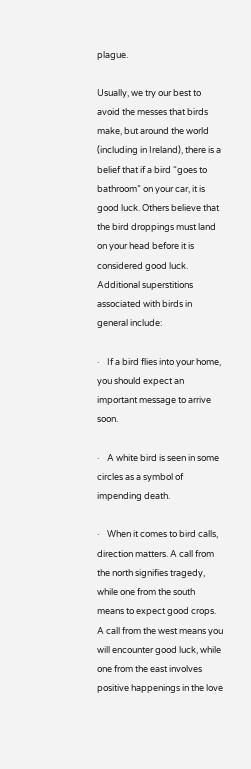plague.

Usually, we try our best to avoid the messes that birds make, but around the world (including in Ireland), there is a belief that if a bird “goes to bathroom” on your car, it is good luck. Others believe that the bird droppings must land on your head before it is considered good luck. Additional superstitions associated with birds in general include:

·    If a bird flies into your home, you should expect an important message to arrive soon.

·    A white bird is seen in some circles as a symbol of impending death.

·    When it comes to bird calls, direction matters. A call from the north signifies tragedy, while one from the south means to expect good crops. A call from the west means you will encounter good luck, while one from the east involves positive happenings in the love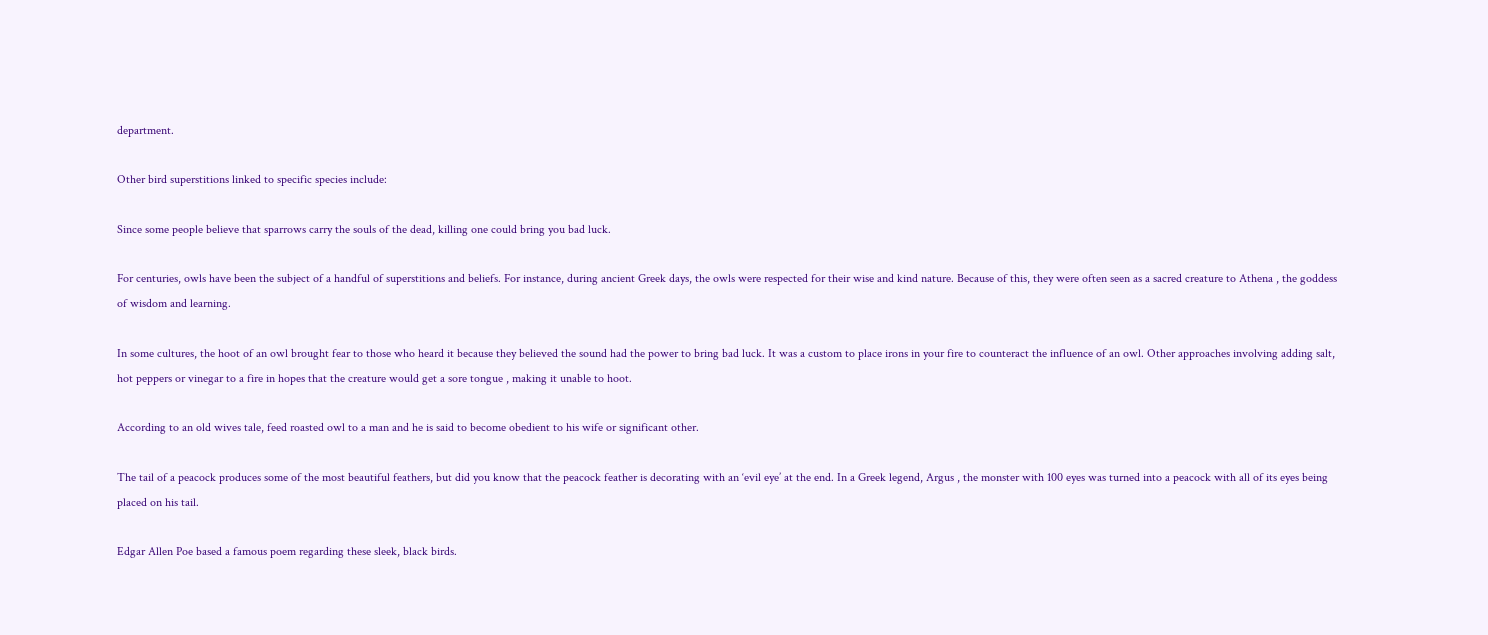department.

Other bird superstitions linked to specific species include:

Since some people believe that sparrows carry the souls of the dead, killing one could bring you bad luck.

For centuries, owls have been the subject of a handful of superstitions and beliefs. For instance, during ancient Greek days, the owls were respected for their wise and kind nature. Because of this, they were often seen as a sacred creature to Athena , the goddess of wisdom and learning.

In some cultures, the hoot of an owl brought fear to those who heard it because they believed the sound had the power to bring bad luck. It was a custom to place irons in your fire to counteract the influence of an owl. Other approaches involving adding salt, hot peppers or vinegar to a fire in hopes that the creature would get a sore tongue , making it unable to hoot.

According to an old wives tale, feed roasted owl to a man and he is said to become obedient to his wife or significant other.

The tail of a peacock produces some of the most beautiful feathers, but did you know that the peacock feather is decorating with an ‘evil eye’ at the end. In a Greek legend, Argus , the monster with 100 eyes was turned into a peacock with all of its eyes being placed on his tail.

Edgar Allen Poe based a famous poem regarding these sleek, black birds.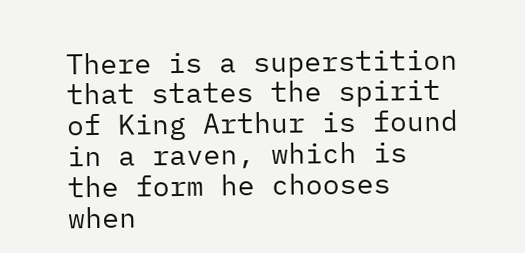There is a superstition that states the spirit of King Arthur is found in a raven, which is the form he chooses when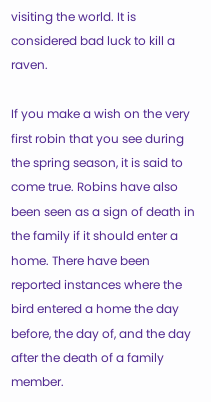visiting the world. It is considered bad luck to kill a raven.

If you make a wish on the very first robin that you see during the spring season, it is said to come true. Robins have also been seen as a sign of death in the family if it should enter a home. There have been reported instances where the bird entered a home the day before, the day of, and the day after the death of a family member.